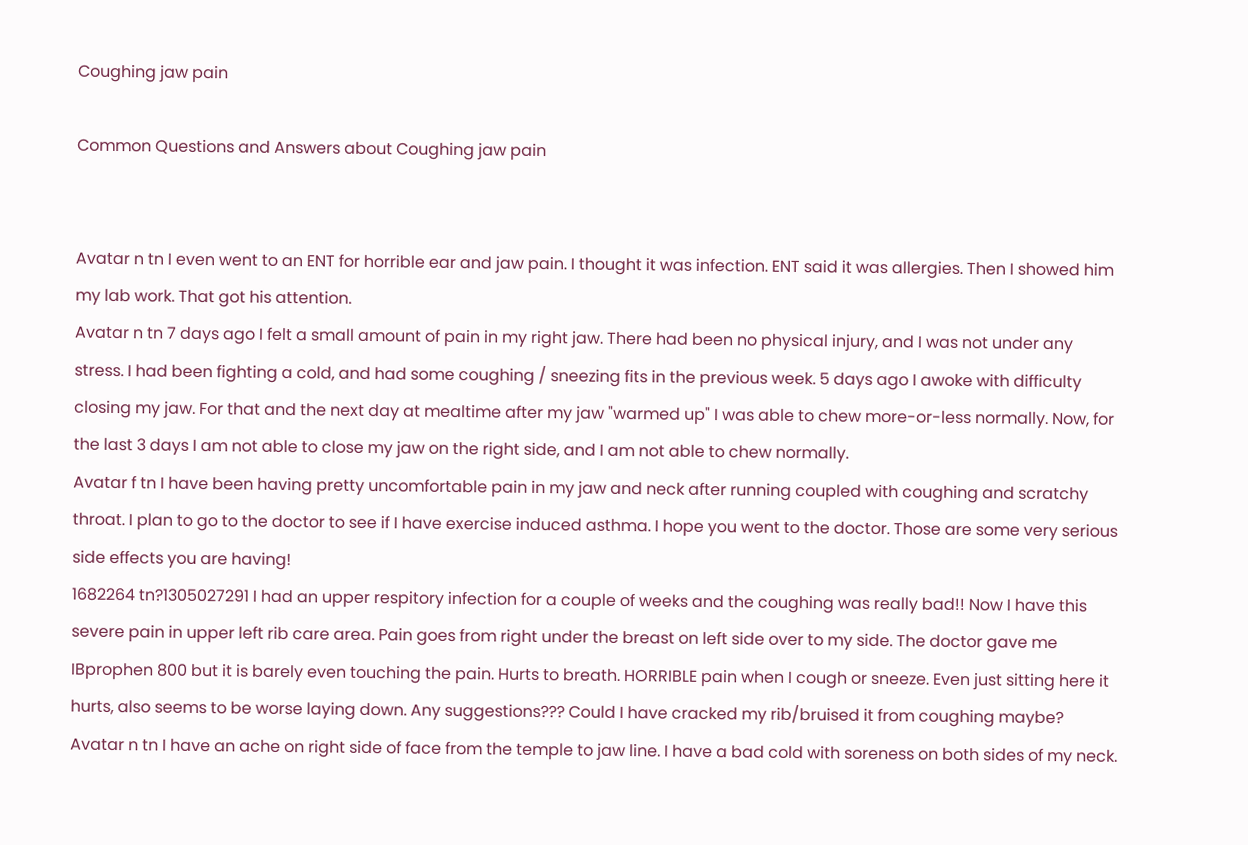Coughing jaw pain

Common Questions and Answers about Coughing jaw pain


Avatar n tn I even went to an ENT for horrible ear and jaw pain. I thought it was infection. ENT said it was allergies. Then I showed him my lab work. That got his attention.
Avatar n tn 7 days ago I felt a small amount of pain in my right jaw. There had been no physical injury, and I was not under any stress. I had been fighting a cold, and had some coughing / sneezing fits in the previous week. 5 days ago I awoke with difficulty closing my jaw. For that and the next day at mealtime after my jaw "warmed up" I was able to chew more-or-less normally. Now, for the last 3 days I am not able to close my jaw on the right side, and I am not able to chew normally.
Avatar f tn I have been having pretty uncomfortable pain in my jaw and neck after running coupled with coughing and scratchy throat. I plan to go to the doctor to see if I have exercise induced asthma. I hope you went to the doctor. Those are some very serious side effects you are having!
1682264 tn?1305027291 I had an upper respitory infection for a couple of weeks and the coughing was really bad!! Now I have this severe pain in upper left rib care area. Pain goes from right under the breast on left side over to my side. The doctor gave me IBprophen 800 but it is barely even touching the pain. Hurts to breath. HORRIBLE pain when I cough or sneeze. Even just sitting here it hurts, also seems to be worse laying down. Any suggestions??? Could I have cracked my rib/bruised it from coughing maybe?
Avatar n tn I have an ache on right side of face from the temple to jaw line. I have a bad cold with soreness on both sides of my neck.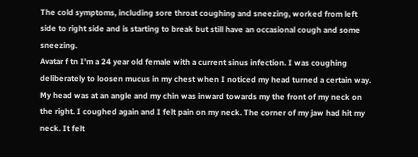The cold symptoms, including sore throat coughing and sneezing, worked from left side to right side and is starting to break but still have an occasional cough and some sneezing.
Avatar f tn I'm a 24 year old female with a current sinus infection. I was coughing deliberately to loosen mucus in my chest when I noticed my head turned a certain way. My head was at an angle and my chin was inward towards my the front of my neck on the right. I coughed again and I felt pain on my neck. The corner of my jaw had hit my neck. It felt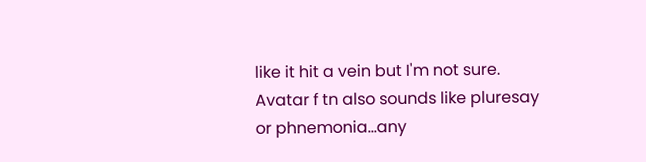like it hit a vein but I'm not sure.
Avatar f tn also sounds like pluresay or phnemonia...any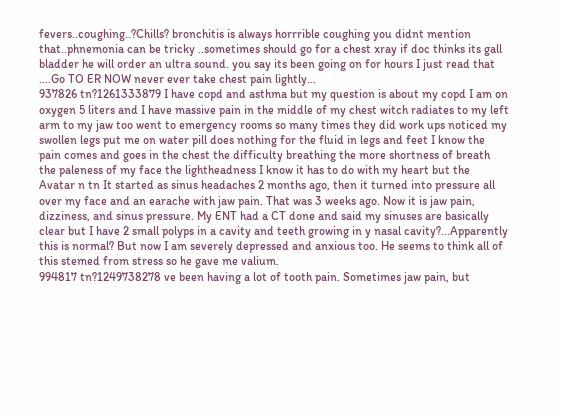fevers..coughing..?Chills? bronchitis is always horrrible coughing you didnt mention that..phnemonia can be tricky ..sometimes should go for a chest xray if doc thinks its gall bladder he will order an ultra sound. you say its been going on for hours I just read that ....Go TO ER NOW never ever take chest pain lightly...
937826 tn?1261333879 I have copd and asthma but my question is about my copd I am on oxygen 5 liters and I have massive pain in the middle of my chest witch radiates to my left arm to my jaw too went to emergency rooms so many times they did work ups noticed my swollen legs put me on water pill does nothing for the fluid in legs and feet I know the pain comes and goes in the chest the difficulty breathing the more shortness of breath the paleness of my face the lightheadness I know it has to do with my heart but the
Avatar n tn It started as sinus headaches 2 months ago, then it turned into pressure all over my face and an earache with jaw pain. That was 3 weeks ago. Now it is jaw pain, dizziness, and sinus pressure. My ENT had a CT done and said my sinuses are basically clear but I have 2 small polyps in a cavity and teeth growing in y nasal cavity?...Apparently this is normal? But now I am severely depressed and anxious too. He seems to think all of this stemed from stress so he gave me valium.
994817 tn?1249738278 ve been having a lot of tooth pain. Sometimes jaw pain, but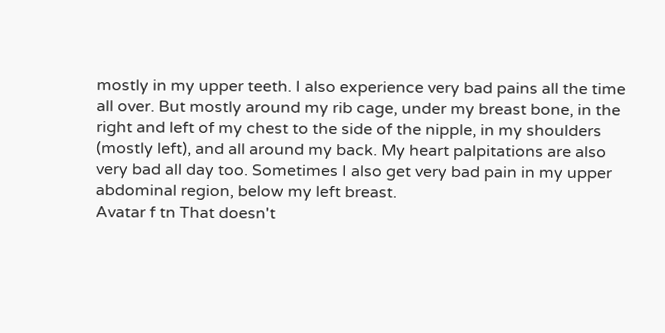mostly in my upper teeth. I also experience very bad pains all the time all over. But mostly around my rib cage, under my breast bone, in the right and left of my chest to the side of the nipple, in my shoulders (mostly left), and all around my back. My heart palpitations are also very bad all day too. Sometimes I also get very bad pain in my upper abdominal region, below my left breast.
Avatar f tn That doesn't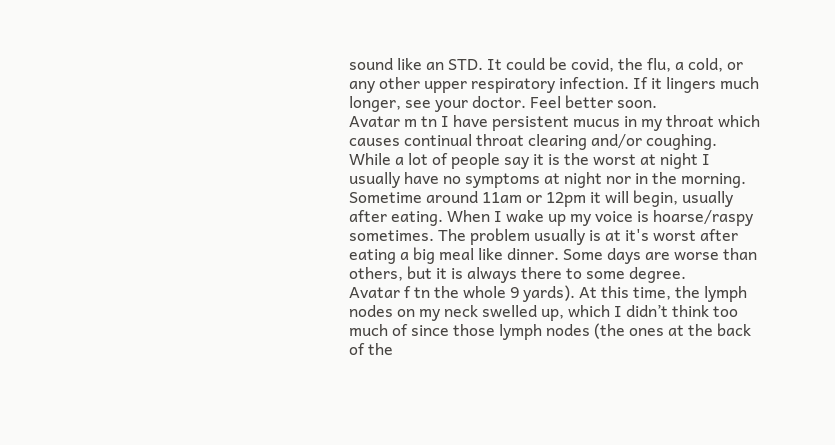sound like an STD. It could be covid, the flu, a cold, or any other upper respiratory infection. If it lingers much longer, see your doctor. Feel better soon.
Avatar m tn I have persistent mucus in my throat which causes continual throat clearing and/or coughing. While a lot of people say it is the worst at night I usually have no symptoms at night nor in the morning. Sometime around 11am or 12pm it will begin, usually after eating. When I wake up my voice is hoarse/raspy sometimes. The problem usually is at it's worst after eating a big meal like dinner. Some days are worse than others, but it is always there to some degree.
Avatar f tn the whole 9 yards). At this time, the lymph nodes on my neck swelled up, which I didn’t think too much of since those lymph nodes (the ones at the back of the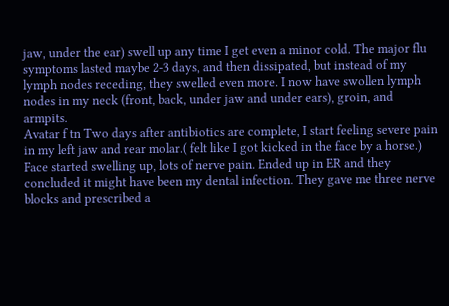jaw, under the ear) swell up any time I get even a minor cold. The major flu symptoms lasted maybe 2-3 days, and then dissipated, but instead of my lymph nodes receding, they swelled even more. I now have swollen lymph nodes in my neck (front, back, under jaw and under ears), groin, and armpits.
Avatar f tn Two days after antibiotics are complete, I start feeling severe pain in my left jaw and rear molar.( felt like I got kicked in the face by a horse.) Face started swelling up, lots of nerve pain. Ended up in ER and they concluded it might have been my dental infection. They gave me three nerve blocks and prescribed a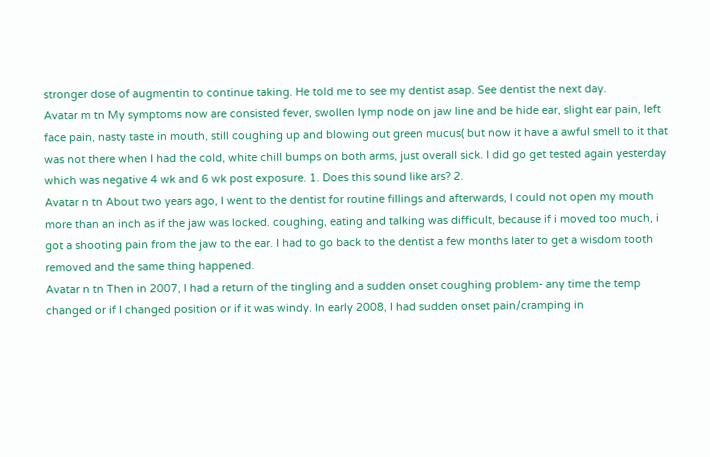stronger dose of augmentin to continue taking. He told me to see my dentist asap. See dentist the next day.
Avatar m tn My symptoms now are consisted fever, swollen lymp node on jaw line and be hide ear, slight ear pain, left face pain, nasty taste in mouth, still coughing up and blowing out green mucus( but now it have a awful smell to it that was not there when I had the cold, white chill bumps on both arms, just overall sick. I did go get tested again yesterday which was negative 4 wk and 6 wk post exposure. 1. Does this sound like ars? 2.
Avatar n tn About two years ago, I went to the dentist for routine fillings and afterwards, I could not open my mouth more than an inch as if the jaw was locked. coughing, eating and talking was difficult, because if i moved too much, i got a shooting pain from the jaw to the ear. I had to go back to the dentist a few months later to get a wisdom tooth removed and the same thing happened.
Avatar n tn Then in 2007, I had a return of the tingling and a sudden onset coughing problem- any time the temp changed or if I changed position or if it was windy. In early 2008, I had sudden onset pain/cramping in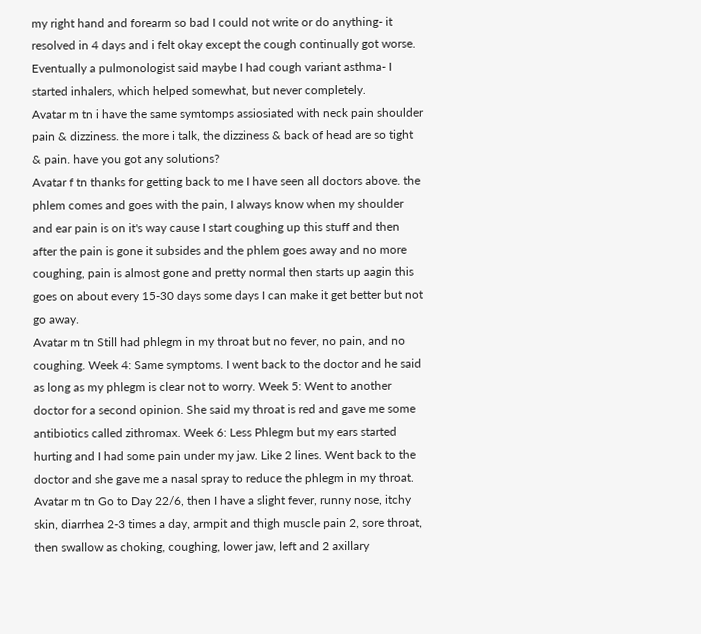my right hand and forearm so bad I could not write or do anything- it resolved in 4 days and i felt okay except the cough continually got worse. Eventually a pulmonologist said maybe I had cough variant asthma- I started inhalers, which helped somewhat, but never completely.
Avatar m tn i have the same symtomps assiosiated with neck pain shoulder pain & dizziness. the more i talk, the dizziness & back of head are so tight & pain. have you got any solutions?
Avatar f tn thanks for getting back to me I have seen all doctors above. the phlem comes and goes with the pain, I always know when my shoulder and ear pain is on it's way cause I start coughing up this stuff and then after the pain is gone it subsides and the phlem goes away and no more coughing, pain is almost gone and pretty normal then starts up aagin this goes on about every 15-30 days some days I can make it get better but not go away.
Avatar m tn Still had phlegm in my throat but no fever, no pain, and no coughing. Week 4: Same symptoms. I went back to the doctor and he said as long as my phlegm is clear not to worry. Week 5: Went to another doctor for a second opinion. She said my throat is red and gave me some antibiotics called zithromax. Week 6: Less Phlegm but my ears started hurting and I had some pain under my jaw. Like 2 lines. Went back to the doctor and she gave me a nasal spray to reduce the phlegm in my throat.
Avatar m tn Go to Day 22/6, then I have a slight fever, runny nose, itchy skin, diarrhea 2-3 times a day, armpit and thigh muscle pain 2, sore throat, then swallow as choking, coughing, lower jaw, left and 2 axillary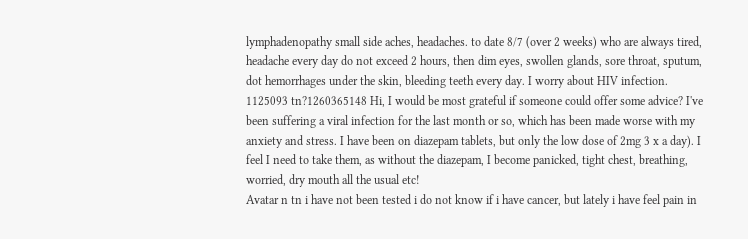lymphadenopathy small side aches, headaches. to date 8/7 (over 2 weeks) who are always tired, headache every day do not exceed 2 hours, then dim eyes, swollen glands, sore throat, sputum, dot hemorrhages under the skin, bleeding teeth every day. I worry about HIV infection.
1125093 tn?1260365148 Hi, I would be most grateful if someone could offer some advice? I've been suffering a viral infection for the last month or so, which has been made worse with my anxiety and stress. I have been on diazepam tablets, but only the low dose of 2mg 3 x a day). I feel I need to take them, as without the diazepam, I become panicked, tight chest, breathing, worried, dry mouth all the usual etc!
Avatar n tn i have not been tested i do not know if i have cancer, but lately i have feel pain in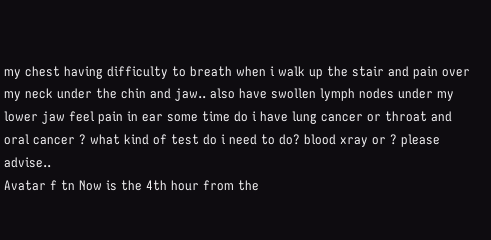my chest having difficulty to breath when i walk up the stair and pain over my neck under the chin and jaw.. also have swollen lymph nodes under my lower jaw feel pain in ear some time do i have lung cancer or throat and oral cancer ? what kind of test do i need to do? blood xray or ? please advise..
Avatar f tn Now is the 4th hour from the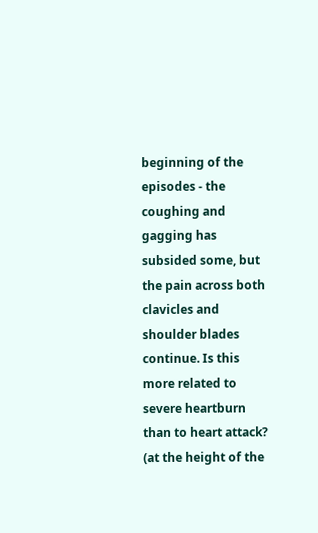beginning of the episodes - the coughing and gagging has subsided some, but the pain across both clavicles and shoulder blades continue. Is this more related to severe heartburn than to heart attack? (at the height of the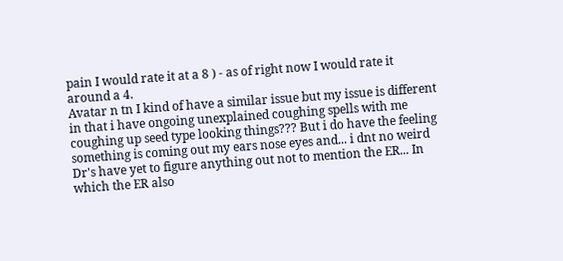pain I would rate it at a 8 ) - as of right now I would rate it around a 4.
Avatar n tn I kind of have a similar issue but my issue is different in that i have ongoing unexplained coughing spells with me coughing up seed type looking things??? But i do have the feeling something is coming out my ears nose eyes and... i dnt no weird Dr's have yet to figure anything out not to mention the ER... In which the ER also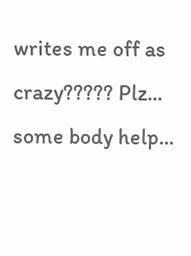writes me off as crazy????? Plz... some body help...